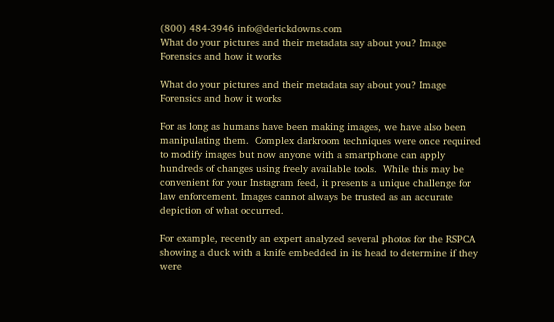(800) 484-3946 info@derickdowns.com
What do your pictures and their metadata say about you? Image Forensics and how it works

What do your pictures and their metadata say about you? Image Forensics and how it works

For as long as humans have been making images, we have also been manipulating them.  Complex darkroom techniques were once required to modify images but now anyone with a smartphone can apply hundreds of changes using freely available tools.  While this may be convenient for your Instagram feed, it presents a unique challenge for law enforcement. Images cannot always be trusted as an accurate depiction of what occurred.

For example, recently an expert analyzed several photos for the RSPCA showing a duck with a knife embedded in its head to determine if they were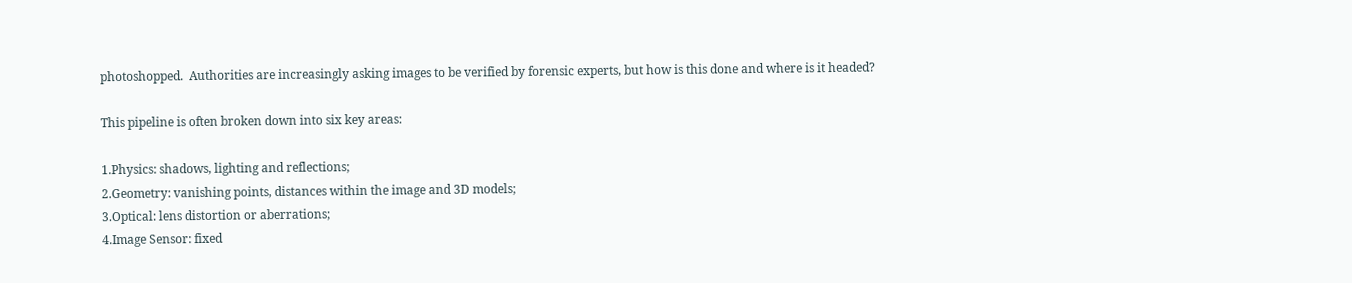photoshopped.  Authorities are increasingly asking images to be verified by forensic experts, but how is this done and where is it headed?

This pipeline is often broken down into six key areas:

1.Physics: shadows, lighting and reflections;
2.Geometry: vanishing points, distances within the image and 3D models;
3.Optical: lens distortion or aberrations;
4.Image Sensor: fixed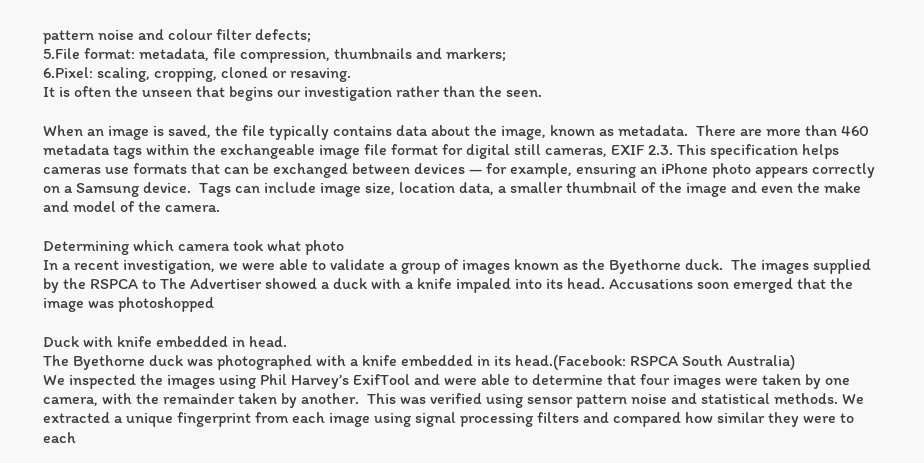pattern noise and colour filter defects;
5.File format: metadata, file compression, thumbnails and markers;
6.Pixel: scaling, cropping, cloned or resaving.
It is often the unseen that begins our investigation rather than the seen.

When an image is saved, the file typically contains data about the image, known as metadata.  There are more than 460 metadata tags within the exchangeable image file format for digital still cameras, EXIF 2.3. This specification helps cameras use formats that can be exchanged between devices — for example, ensuring an iPhone photo appears correctly on a Samsung device.  Tags can include image size, location data, a smaller thumbnail of the image and even the make and model of the camera.

Determining which camera took what photo
In a recent investigation, we were able to validate a group of images known as the Byethorne duck.  The images supplied by the RSPCA to The Advertiser showed a duck with a knife impaled into its head. Accusations soon emerged that the image was photoshopped

Duck with knife embedded in head.
The Byethorne duck was photographed with a knife embedded in its head.(Facebook: RSPCA South Australia)
We inspected the images using Phil Harvey’s ExifTool and were able to determine that four images were taken by one camera, with the remainder taken by another.  This was verified using sensor pattern noise and statistical methods. We extracted a unique fingerprint from each image using signal processing filters and compared how similar they were to each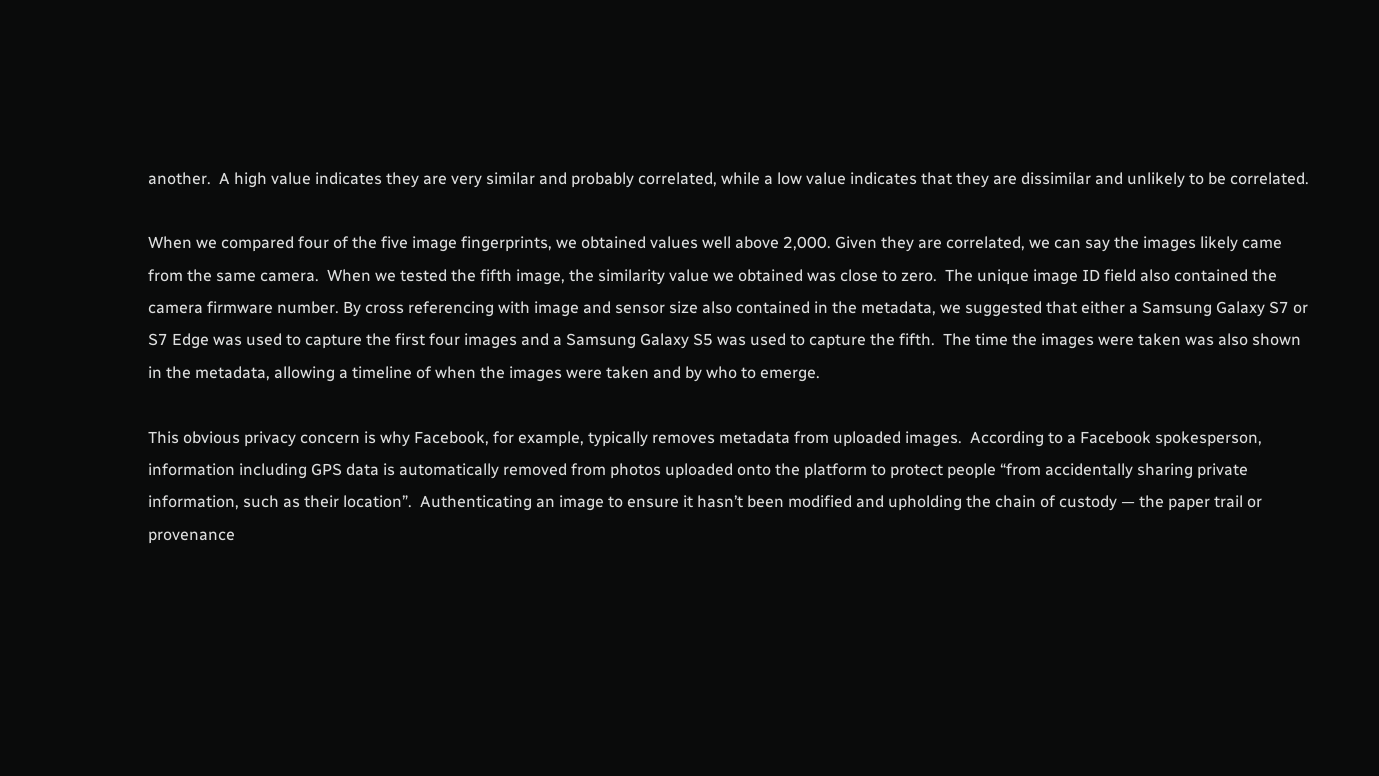another.  A high value indicates they are very similar and probably correlated, while a low value indicates that they are dissimilar and unlikely to be correlated.

When we compared four of the five image fingerprints, we obtained values well above 2,000. Given they are correlated, we can say the images likely came from the same camera.  When we tested the fifth image, the similarity value we obtained was close to zero.  The unique image ID field also contained the camera firmware number. By cross referencing with image and sensor size also contained in the metadata, we suggested that either a Samsung Galaxy S7 or S7 Edge was used to capture the first four images and a Samsung Galaxy S5 was used to capture the fifth.  The time the images were taken was also shown in the metadata, allowing a timeline of when the images were taken and by who to emerge.

This obvious privacy concern is why Facebook, for example, typically removes metadata from uploaded images.  According to a Facebook spokesperson, information including GPS data is automatically removed from photos uploaded onto the platform to protect people “from accidentally sharing private information, such as their location”.  Authenticating an image to ensure it hasn’t been modified and upholding the chain of custody — the paper trail or provenance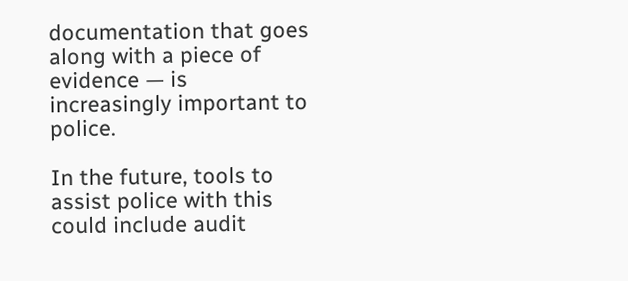documentation that goes along with a piece of evidence — is increasingly important to police.

In the future, tools to assist police with this could include audit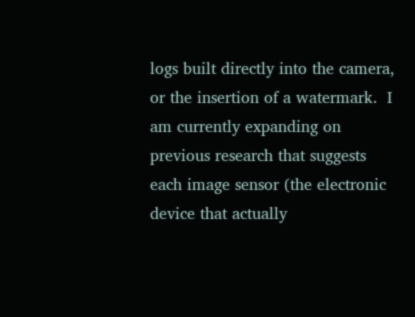logs built directly into the camera, or the insertion of a watermark.  I am currently expanding on previous research that suggests each image sensor (the electronic device that actually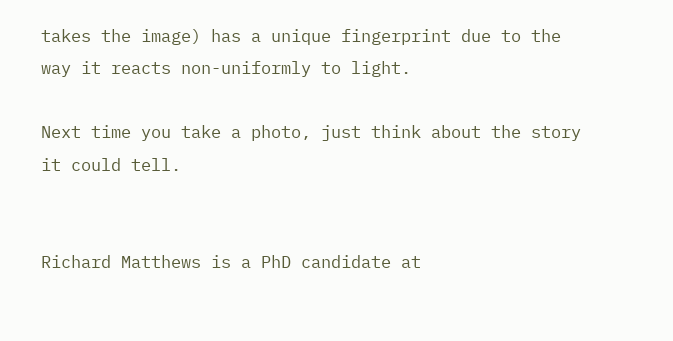takes the image) has a unique fingerprint due to the way it reacts non-uniformly to light.

Next time you take a photo, just think about the story it could tell.


Richard Matthews is a PhD candidate at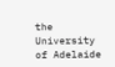the University of Adelaide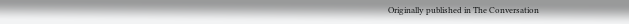Originally published in The Conversation